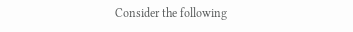Consider the following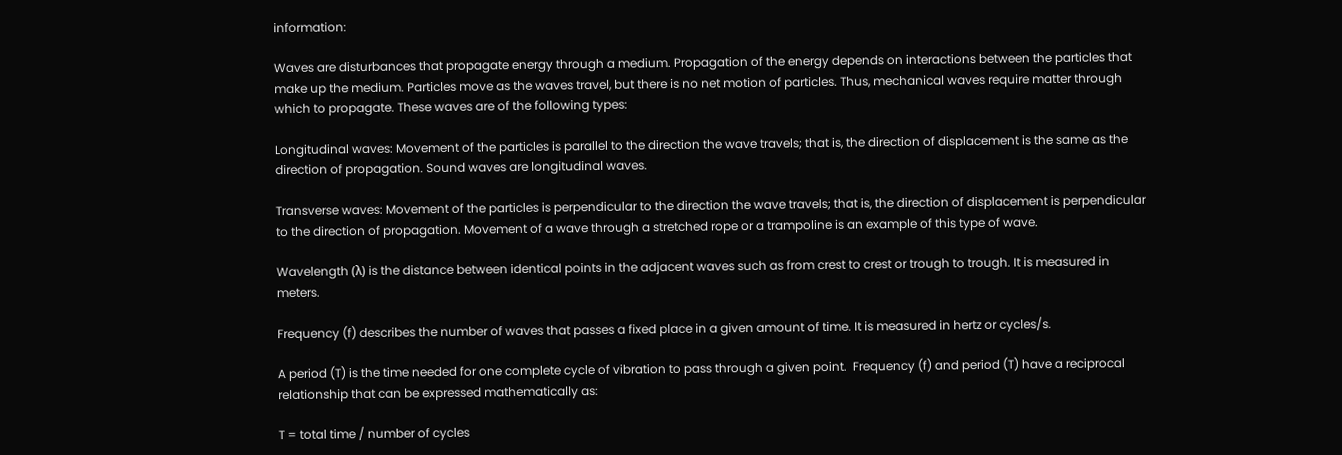information:

Waves are disturbances that propagate energy through a medium. Propagation of the energy depends on interactions between the particles that make up the medium. Particles move as the waves travel, but there is no net motion of particles. Thus, mechanical waves require matter through which to propagate. These waves are of the following types:

Longitudinal waves: Movement of the particles is parallel to the direction the wave travels; that is, the direction of displacement is the same as the direction of propagation. Sound waves are longitudinal waves.

Transverse waves: Movement of the particles is perpendicular to the direction the wave travels; that is, the direction of displacement is perpendicular to the direction of propagation. Movement of a wave through a stretched rope or a trampoline is an example of this type of wave.

Wavelength (λ) is the distance between identical points in the adjacent waves such as from crest to crest or trough to trough. It is measured in meters.

Frequency (f) describes the number of waves that passes a fixed place in a given amount of time. It is measured in hertz or cycles/s.

A period (T) is the time needed for one complete cycle of vibration to pass through a given point.  Frequency (f) and period (T) have a reciprocal relationship that can be expressed mathematically as:

T = total time / number of cycles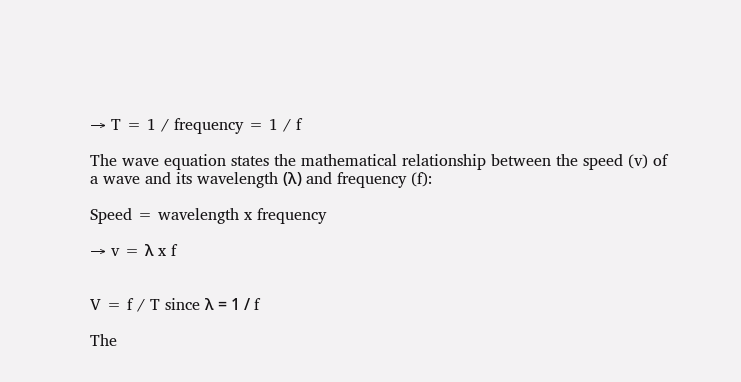→ T = 1 / frequency = 1 / f

The wave equation states the mathematical relationship between the speed (v) of a wave and its wavelength (λ) and frequency (f):

Speed = wavelength x frequency

→ v = λ x f


V = f / T since λ = 1 / f

The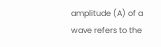amplitude (A) of a wave refers to the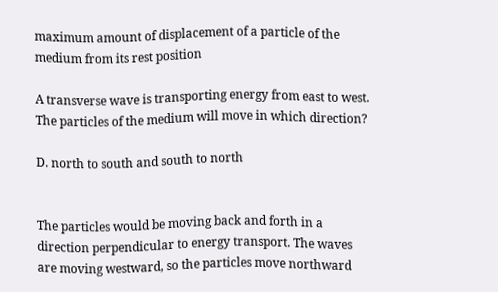maximum amount of displacement of a particle of the medium from its rest position

A transverse wave is transporting energy from east to west. The particles of the medium will move in which direction?

D. north to south and south to north


The particles would be moving back and forth in a direction perpendicular to energy transport. The waves are moving westward, so the particles move northward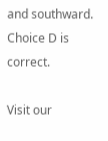and southward. Choice D is correct.

Visit our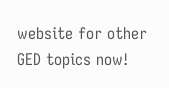website for other GED topics now!